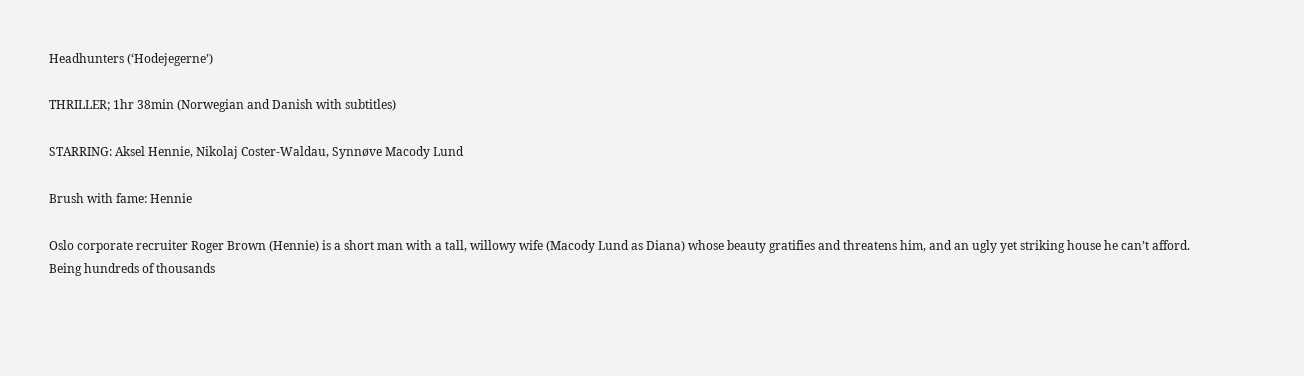Headhunters (‘Hodejegerne’)

THRILLER; 1hr 38min (Norwegian and Danish with subtitles)

STARRING: Aksel Hennie, Nikolaj Coster-Waldau, Synnøve Macody Lund

Brush with fame: Hennie

Oslo corporate recruiter Roger Brown (Hennie) is a short man with a tall, willowy wife (Macody Lund as Diana) whose beauty gratifies and threatens him, and an ugly yet striking house he can’t afford. Being hundreds of thousands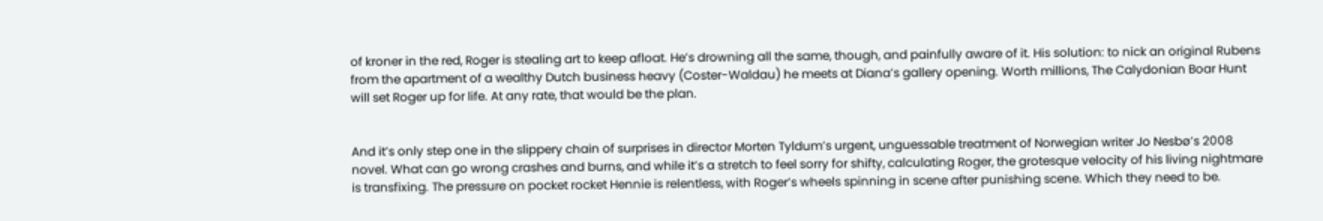of kroner in the red, Roger is stealing art to keep afloat. He’s drowning all the same, though, and painfully aware of it. His solution: to nick an original Rubens from the apartment of a wealthy Dutch business heavy (Coster-Waldau) he meets at Diana’s gallery opening. Worth millions, The Calydonian Boar Hunt will set Roger up for life. At any rate, that would be the plan.


And it’s only step one in the slippery chain of surprises in director Morten Tyldum’s urgent, unguessable treatment of Norwegian writer Jo Nesbø’s 2008 novel. What can go wrong crashes and burns, and while it’s a stretch to feel sorry for shifty, calculating Roger, the grotesque velocity of his living nightmare is transfixing. The pressure on pocket rocket Hennie is relentless, with Roger’s wheels spinning in scene after punishing scene. Which they need to be.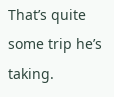That’s quite some trip he’s taking.